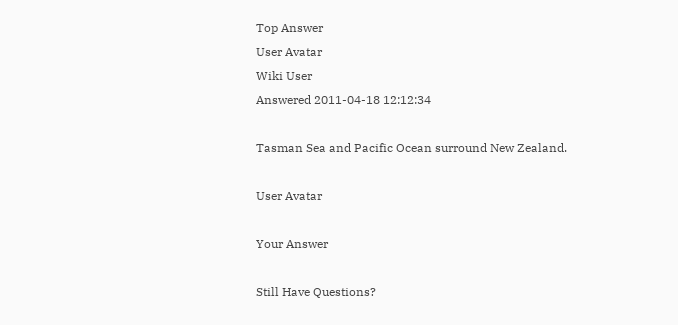Top Answer
User Avatar
Wiki User
Answered 2011-04-18 12:12:34

Tasman Sea and Pacific Ocean surround New Zealand.

User Avatar

Your Answer

Still Have Questions?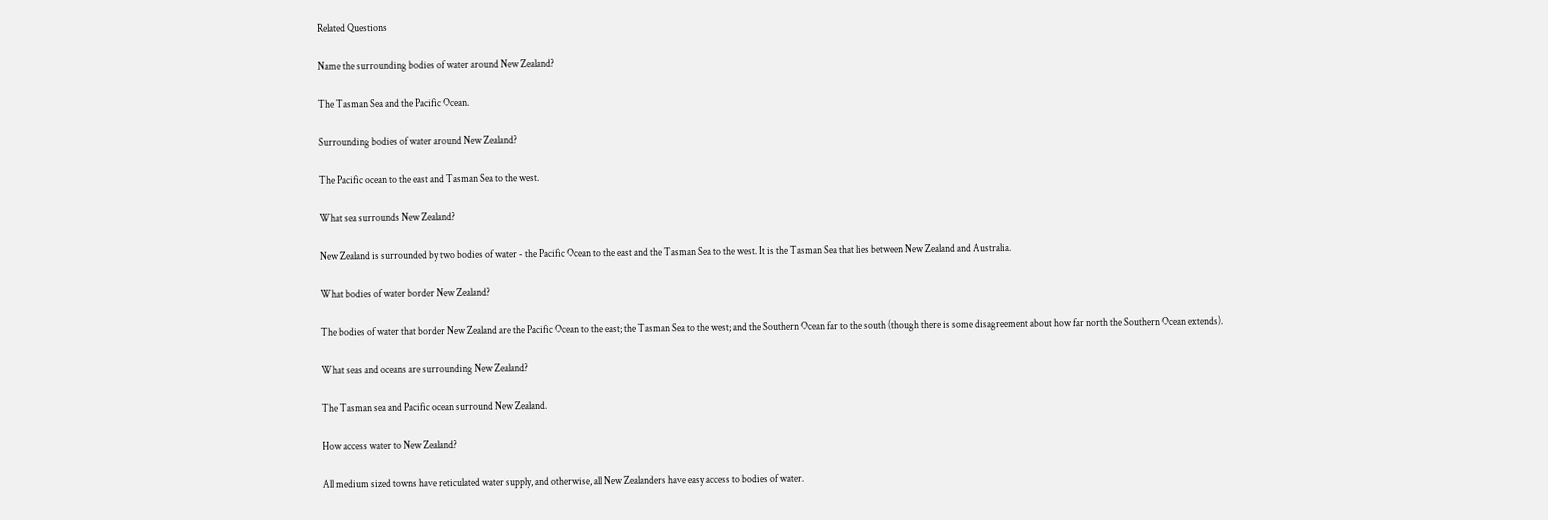Related Questions

Name the surrounding bodies of water around New Zealand?

The Tasman Sea and the Pacific Ocean.

Surrounding bodies of water around New Zealand?

The Pacific ocean to the east and Tasman Sea to the west.

What sea surrounds New Zealand?

New Zealand is surrounded by two bodies of water - the Pacific Ocean to the east and the Tasman Sea to the west. It is the Tasman Sea that lies between New Zealand and Australia.

What bodies of water border New Zealand?

The bodies of water that border New Zealand are the Pacific Ocean to the east; the Tasman Sea to the west; and the Southern Ocean far to the south (though there is some disagreement about how far north the Southern Ocean extends).

What seas and oceans are surrounding New Zealand?

The Tasman sea and Pacific ocean surround New Zealand.

How access water to New Zealand?

All medium sized towns have reticulated water supply, and otherwise, all New Zealanders have easy access to bodies of water.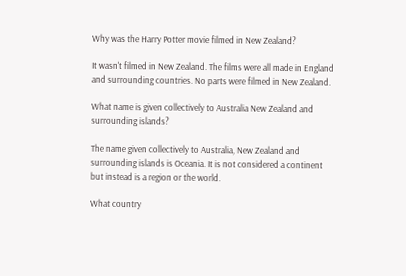Why was the Harry Potter movie filmed in New Zealand?

It wasn't filmed in New Zealand. The films were all made in England and surrounding countries. No parts were filmed in New Zealand.

What name is given collectively to Australia New Zealand and surrounding islands?

The name given collectively to Australia, New Zealand and surrounding islands is Oceania. It is not considered a continent but instead is a region or the world.

What country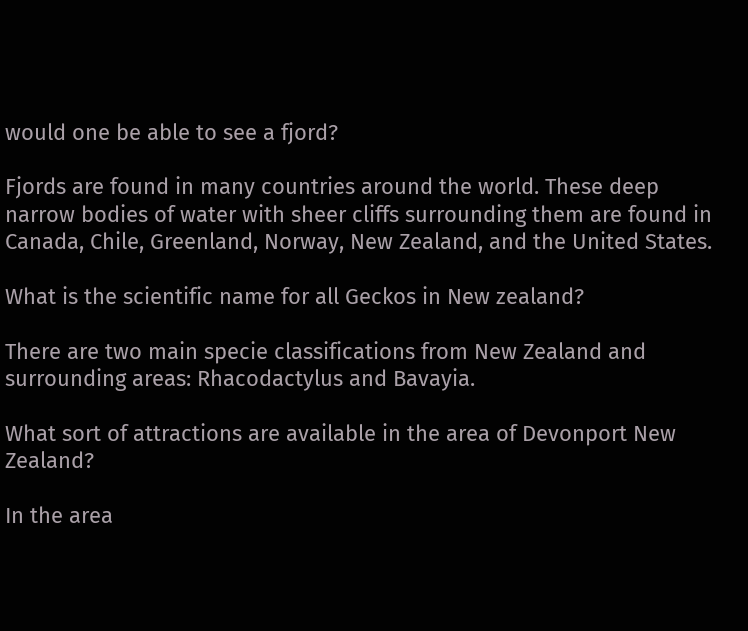would one be able to see a fjord?

Fjords are found in many countries around the world. These deep narrow bodies of water with sheer cliffs surrounding them are found in Canada, Chile, Greenland, Norway, New Zealand, and the United States.

What is the scientific name for all Geckos in New zealand?

There are two main specie classifications from New Zealand and surrounding areas: Rhacodactylus and Bavayia.

What sort of attractions are available in the area of Devonport New Zealand?

In the area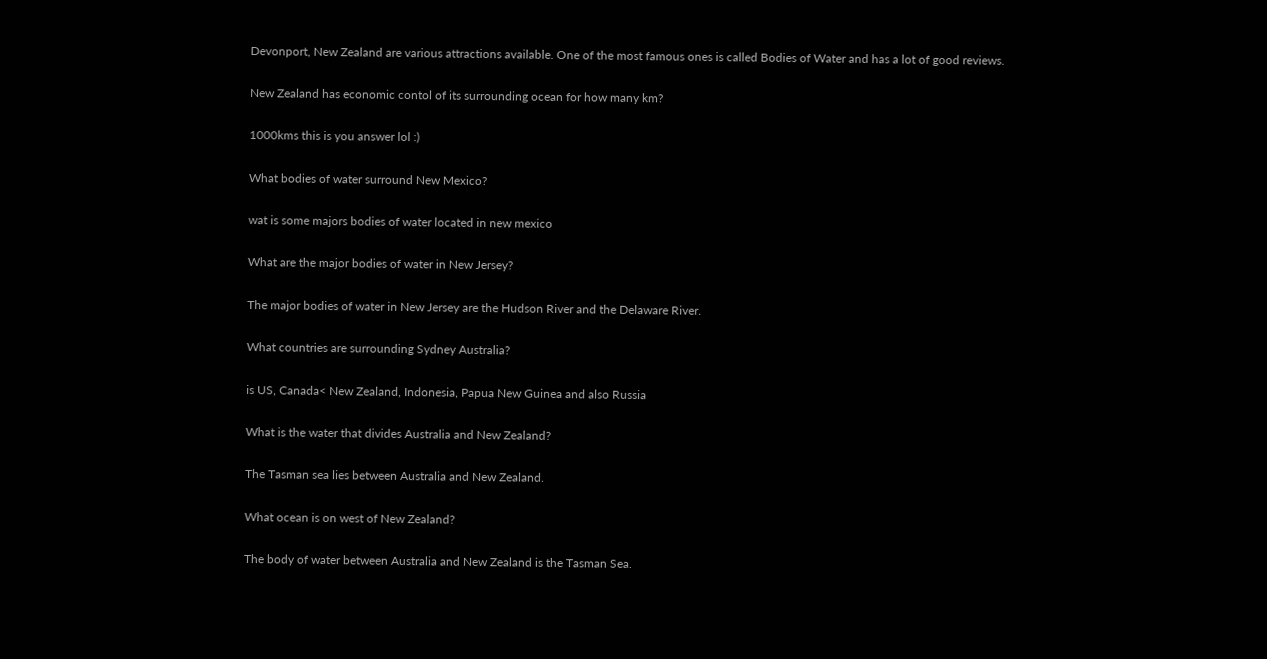Devonport, New Zealand are various attractions available. One of the most famous ones is called Bodies of Water and has a lot of good reviews.

New Zealand has economic contol of its surrounding ocean for how many km?

1000kms this is you answer lol :)

What bodies of water surround New Mexico?

wat is some majors bodies of water located in new mexico

What are the major bodies of water in New Jersey?

The major bodies of water in New Jersey are the Hudson River and the Delaware River.

What countries are surrounding Sydney Australia?

is US, Canada< New Zealand, Indonesia, Papua New Guinea and also Russia

What is the water that divides Australia and New Zealand?

The Tasman sea lies between Australia and New Zealand.

What ocean is on west of New Zealand?

The body of water between Australia and New Zealand is the Tasman Sea.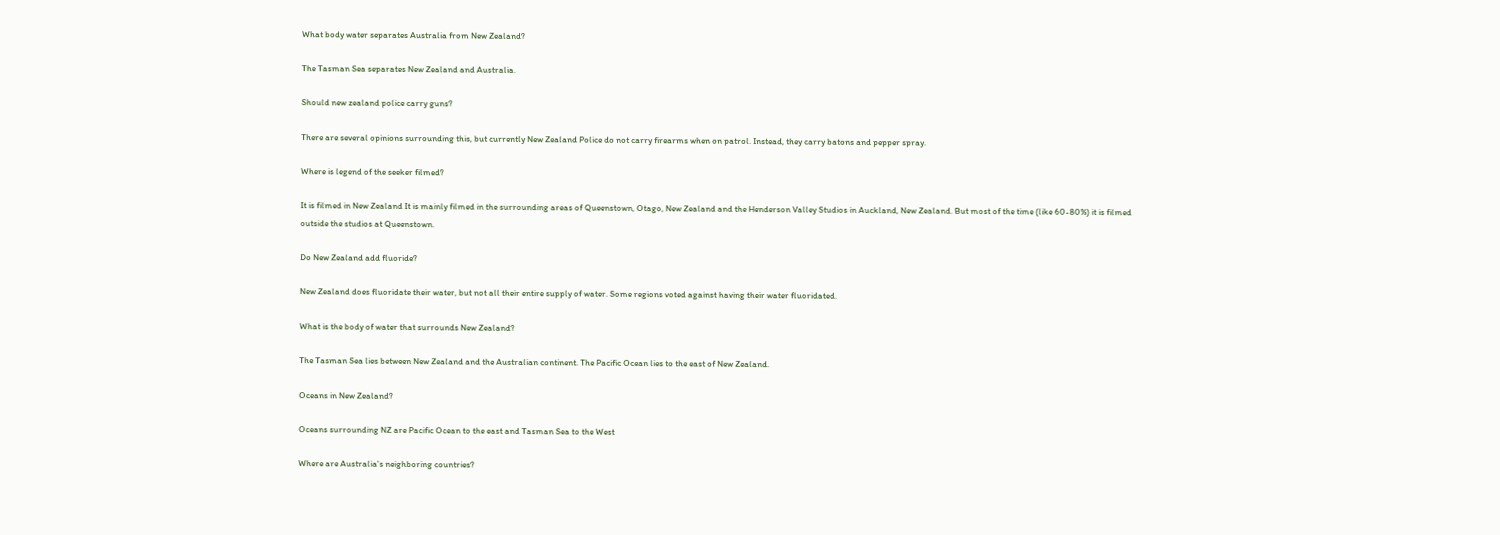What body water separates Australia from New Zealand?

The Tasman Sea separates New Zealand and Australia.

Should new zealand police carry guns?

There are several opinions surrounding this, but currently New Zealand Police do not carry firearms when on patrol. Instead, they carry batons and pepper spray.

Where is legend of the seeker filmed?

It is filmed in New Zealand It is mainly filmed in the surrounding areas of Queenstown, Otago, New Zealand and the Henderson Valley Studios in Auckland, New Zealand. But most of the time (like 60-80%) it is filmed outside the studios at Queenstown.

Do New Zealand add fluoride?

New Zealand does fluoridate their water, but not all their entire supply of water. Some regions voted against having their water fluoridated.

What is the body of water that surrounds New Zealand?

The Tasman Sea lies between New Zealand and the Australian continent. The Pacific Ocean lies to the east of New Zealand.

Oceans in New Zealand?

Oceans surrounding NZ are Pacific Ocean to the east and Tasman Sea to the West

Where are Australia's neighboring countries?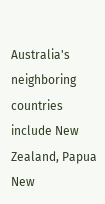Australia's neighboring countries include New Zealand, Papua New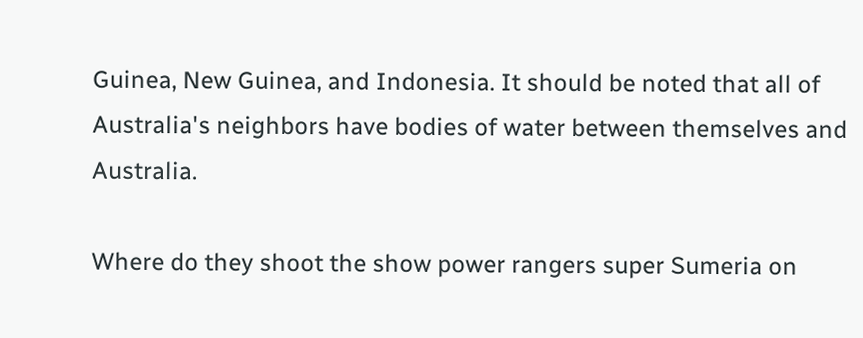Guinea, New Guinea, and Indonesia. It should be noted that all of Australia's neighbors have bodies of water between themselves and Australia.

Where do they shoot the show power rangers super Sumeria on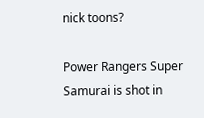nick toons?

Power Rangers Super Samurai is shot in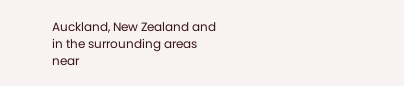Auckland, New Zealand and in the surrounding areas near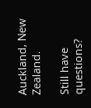Auckland, New Zealand.

Still have questions?